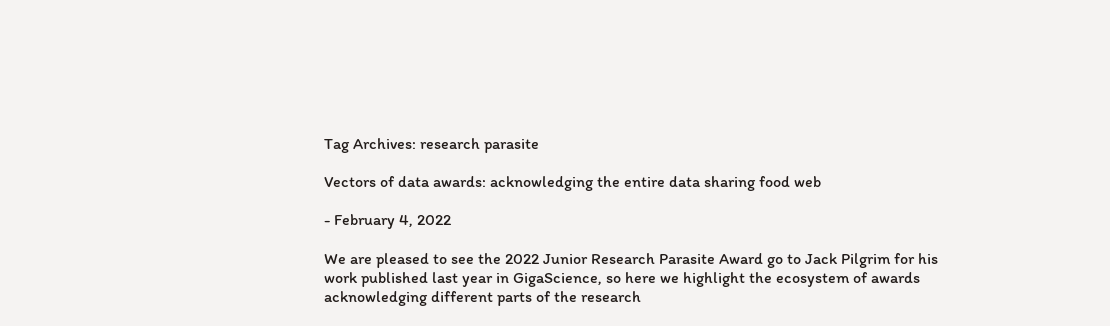Tag Archives: research parasite

Vectors of data awards: acknowledging the entire data sharing food web

- February 4, 2022

We are pleased to see the 2022 Junior Research Parasite Award go to Jack Pilgrim for his work published last year in GigaScience, so here we highlight the ecosystem of awards acknowledging different parts of the research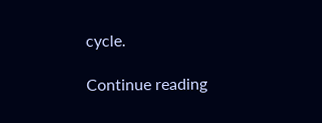cycle.

Continue reading